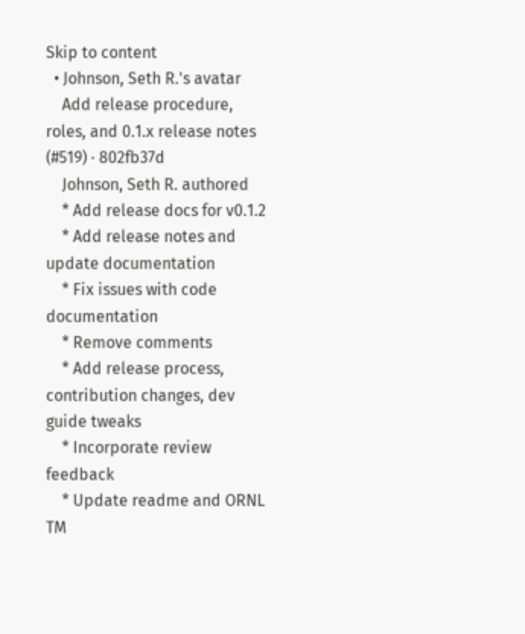Skip to content
  • Johnson, Seth R.'s avatar
    Add release procedure, roles, and 0.1.x release notes (#519) · 802fb37d
    Johnson, Seth R. authored
    * Add release docs for v0.1.2
    * Add release notes and update documentation
    * Fix issues with code documentation
    * Remove comments
    * Add release process, contribution changes, dev guide tweaks
    * Incorporate review feedback
    * Update readme and ORNL TM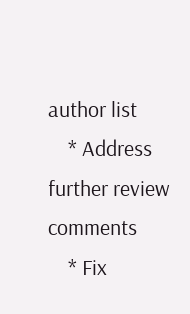author list
    * Address further review comments
    * Fix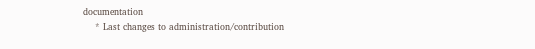documentation
    * Last changes to administration/contribution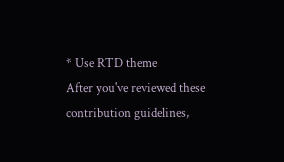* Use RTD theme
After you've reviewed these contribution guidelines,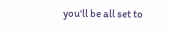you'll be all set to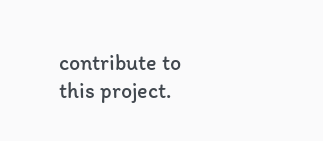contribute to this project.